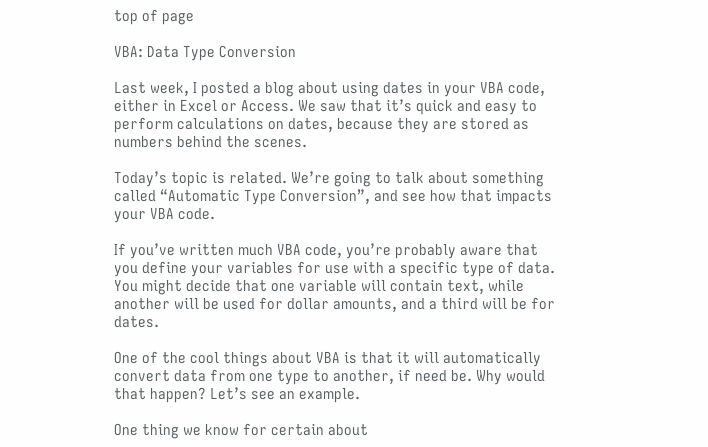top of page

VBA: Data Type Conversion

Last week, I posted a blog about using dates in your VBA code, either in Excel or Access. We saw that it’s quick and easy to perform calculations on dates, because they are stored as numbers behind the scenes.

Today’s topic is related. We’re going to talk about something called “Automatic Type Conversion”, and see how that impacts your VBA code.

If you’ve written much VBA code, you’re probably aware that you define your variables for use with a specific type of data. You might decide that one variable will contain text, while another will be used for dollar amounts, and a third will be for dates.

One of the cool things about VBA is that it will automatically convert data from one type to another, if need be. Why would that happen? Let’s see an example.

One thing we know for certain about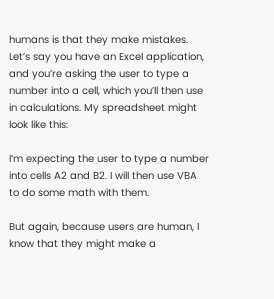humans is that they make mistakes. Let’s say you have an Excel application, and you’re asking the user to type a number into a cell, which you’ll then use in calculations. My spreadsheet might look like this:

I’m expecting the user to type a number into cells A2 and B2. I will then use VBA to do some math with them.

But again, because users are human, I know that they might make a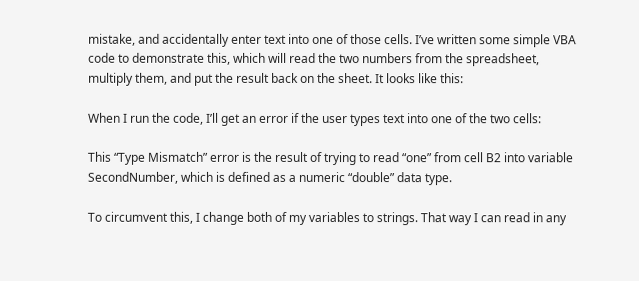mistake, and accidentally enter text into one of those cells. I’ve written some simple VBA code to demonstrate this, which will read the two numbers from the spreadsheet, multiply them, and put the result back on the sheet. It looks like this:

When I run the code, I’ll get an error if the user types text into one of the two cells:

This “Type Mismatch” error is the result of trying to read “one” from cell B2 into variable SecondNumber, which is defined as a numeric “double” data type.

To circumvent this, I change both of my variables to strings. That way I can read in any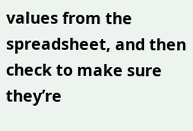values from the spreadsheet, and then check to make sure they’re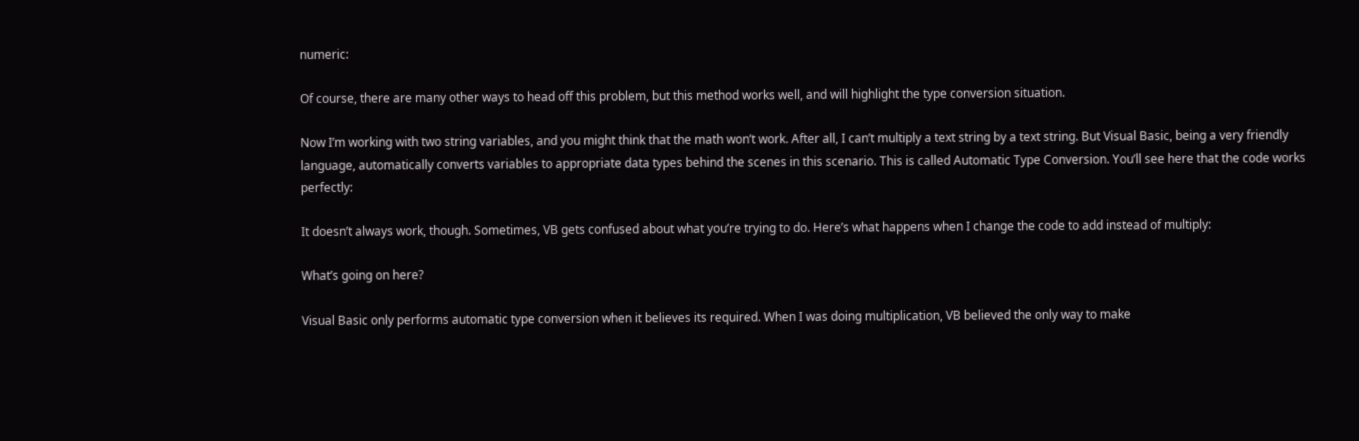numeric:

Of course, there are many other ways to head off this problem, but this method works well, and will highlight the type conversion situation.

Now I’m working with two string variables, and you might think that the math won’t work. After all, I can’t multiply a text string by a text string. But Visual Basic, being a very friendly language, automatically converts variables to appropriate data types behind the scenes in this scenario. This is called Automatic Type Conversion. You’ll see here that the code works perfectly:

It doesn’t always work, though. Sometimes, VB gets confused about what you’re trying to do. Here’s what happens when I change the code to add instead of multiply:

What’s going on here?

Visual Basic only performs automatic type conversion when it believes its required. When I was doing multiplication, VB believed the only way to make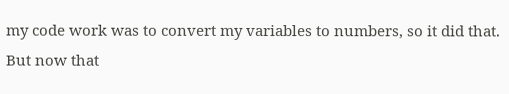my code work was to convert my variables to numbers, so it did that. But now that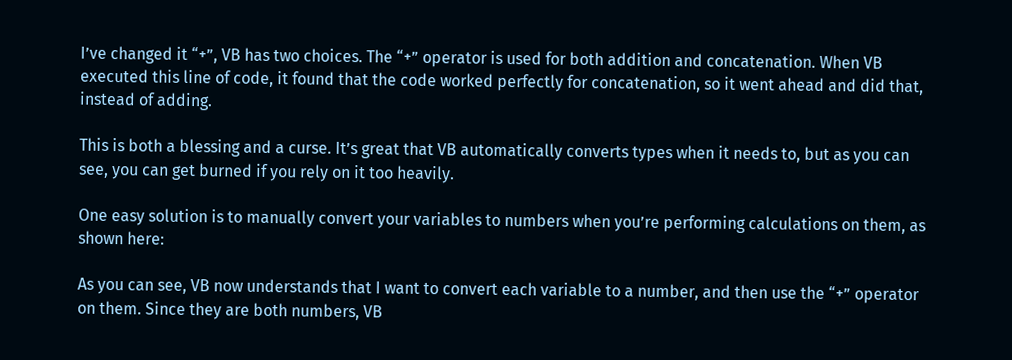I’ve changed it “+”, VB has two choices. The “+” operator is used for both addition and concatenation. When VB executed this line of code, it found that the code worked perfectly for concatenation, so it went ahead and did that, instead of adding.

This is both a blessing and a curse. It’s great that VB automatically converts types when it needs to, but as you can see, you can get burned if you rely on it too heavily.

One easy solution is to manually convert your variables to numbers when you’re performing calculations on them, as shown here:

As you can see, VB now understands that I want to convert each variable to a number, and then use the “+” operator on them. Since they are both numbers, VB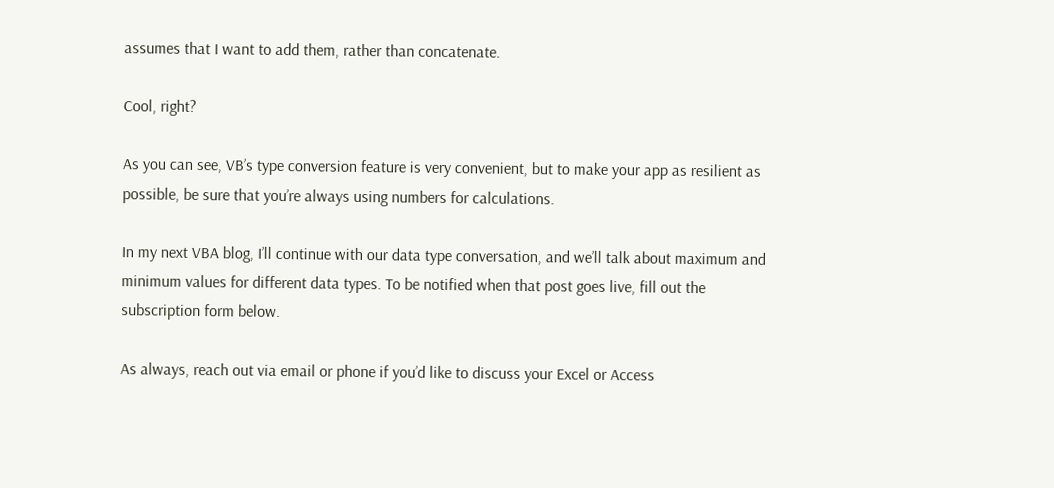assumes that I want to add them, rather than concatenate.

Cool, right?

As you can see, VB’s type conversion feature is very convenient, but to make your app as resilient as possible, be sure that you’re always using numbers for calculations.

In my next VBA blog, I’ll continue with our data type conversation, and we’ll talk about maximum and minimum values for different data types. To be notified when that post goes live, fill out the subscription form below.

As always, reach out via email or phone if you’d like to discuss your Excel or Access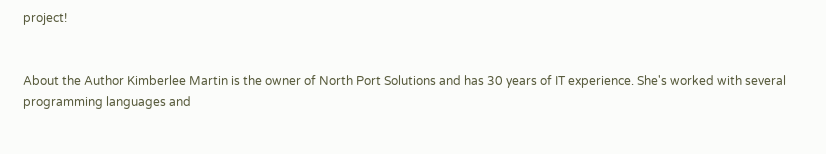project!


About the Author Kimberlee Martin is the owner of North Port Solutions and has 30 years of IT experience. She's worked with several programming languages and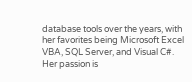database tools over the years, with her favorites being Microsoft Excel VBA, SQL Server, and Visual C#. Her passion is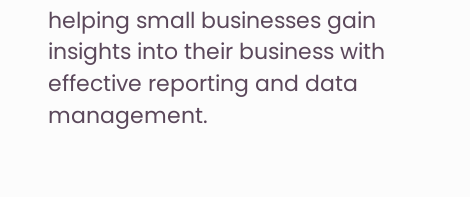helping small businesses gain insights into their business with effective reporting and data management.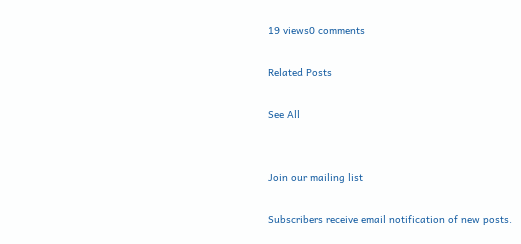19 views0 comments

Related Posts

See All


Join our mailing list

Subscribers receive email notification of new posts.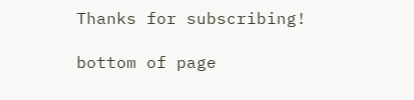Thanks for subscribing!

bottom of page